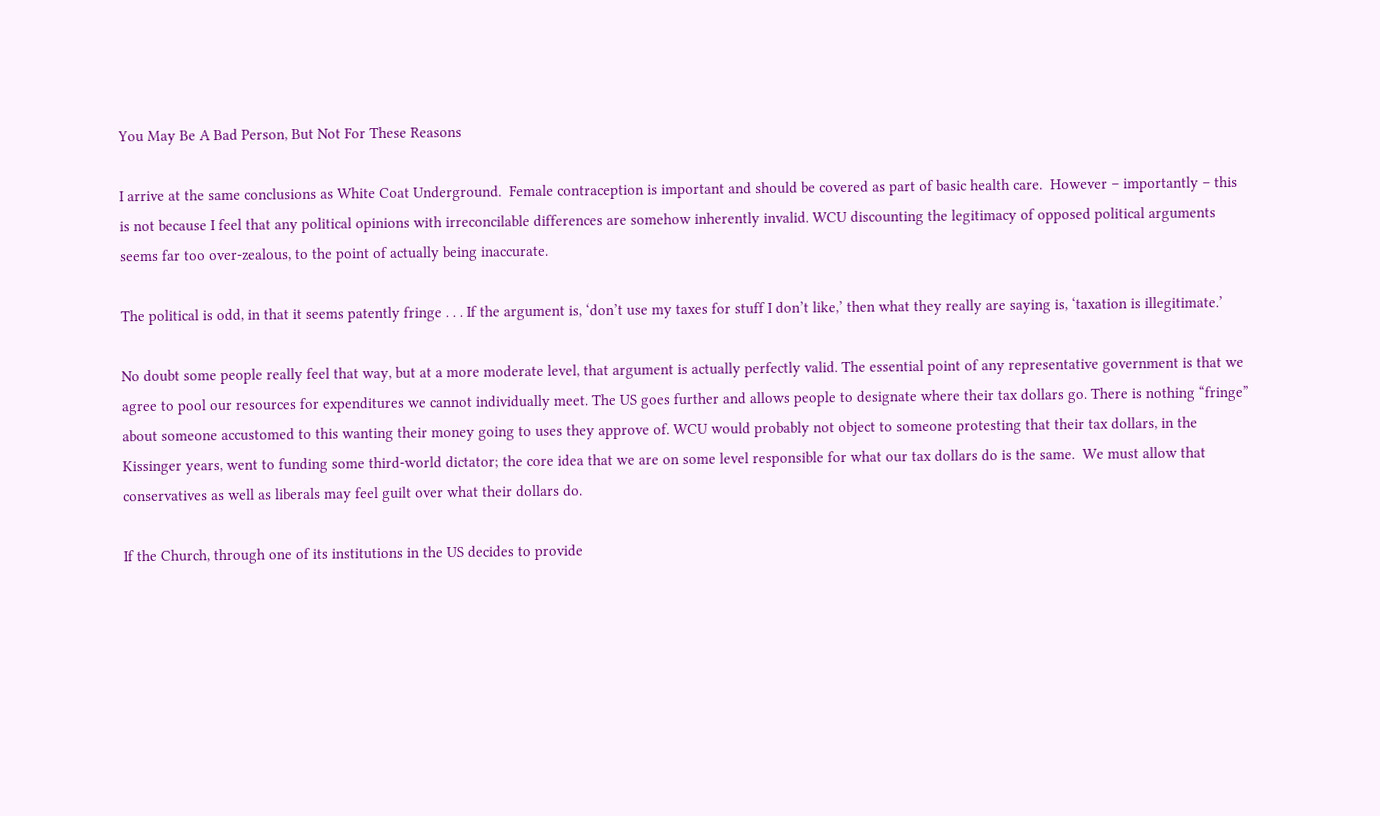You May Be A Bad Person, But Not For These Reasons

I arrive at the same conclusions as White Coat Underground.  Female contraception is important and should be covered as part of basic health care.  However – importantly – this is not because I feel that any political opinions with irreconcilable differences are somehow inherently invalid. WCU discounting the legitimacy of opposed political arguments seems far too over-zealous, to the point of actually being inaccurate.

The political is odd, in that it seems patently fringe . . . If the argument is, ‘don’t use my taxes for stuff I don’t like,’ then what they really are saying is, ‘taxation is illegitimate.’

No doubt some people really feel that way, but at a more moderate level, that argument is actually perfectly valid. The essential point of any representative government is that we agree to pool our resources for expenditures we cannot individually meet. The US goes further and allows people to designate where their tax dollars go. There is nothing “fringe” about someone accustomed to this wanting their money going to uses they approve of. WCU would probably not object to someone protesting that their tax dollars, in the Kissinger years, went to funding some third-world dictator; the core idea that we are on some level responsible for what our tax dollars do is the same.  We must allow that conservatives as well as liberals may feel guilt over what their dollars do.

If the Church, through one of its institutions in the US decides to provide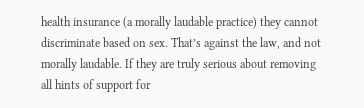health insurance (a morally laudable practice) they cannot discriminate based on sex. That’s against the law, and not morally laudable. If they are truly serious about removing all hints of support for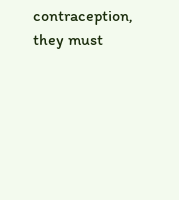contraception, they must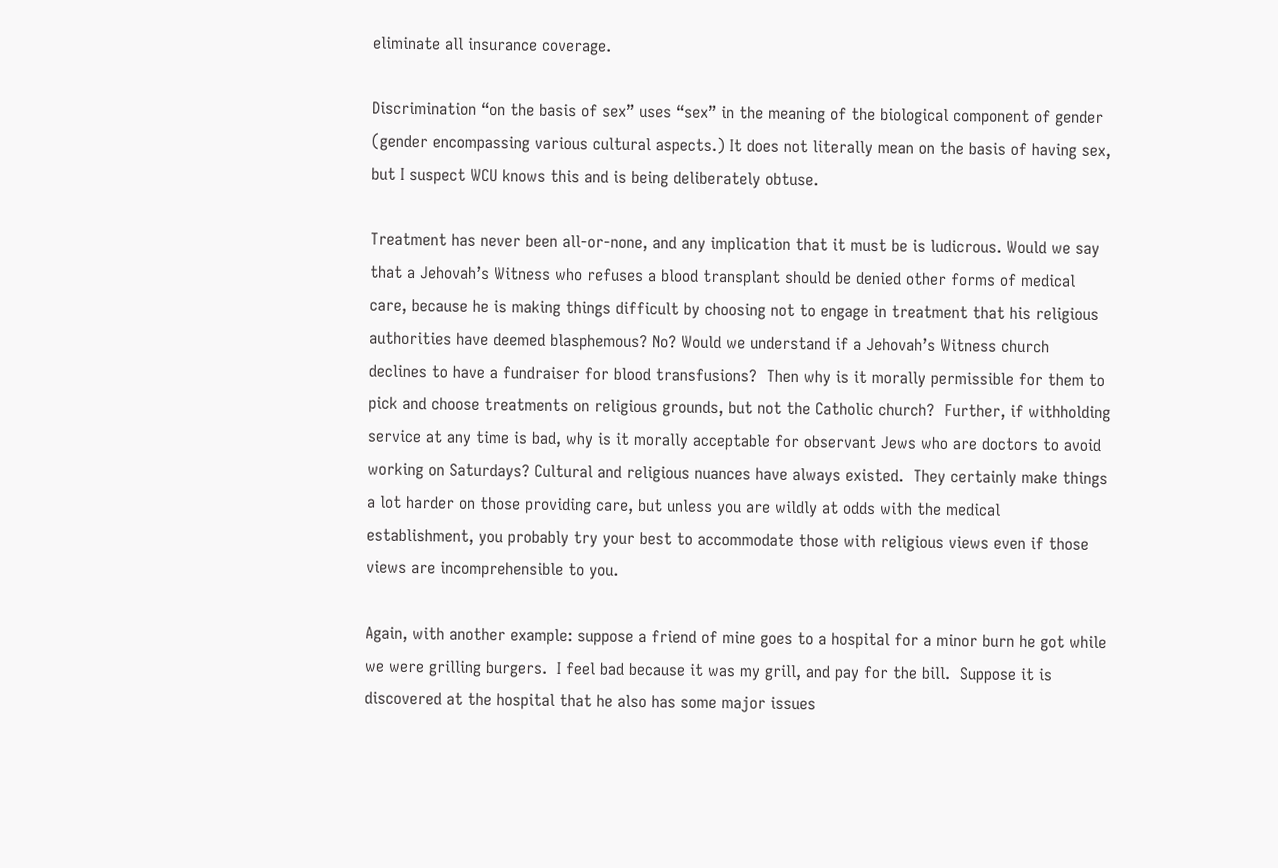eliminate all insurance coverage.

Discrimination “on the basis of sex” uses “sex” in the meaning of the biological component of gender (gender encompassing various cultural aspects.) It does not literally mean on the basis of having sex, but I suspect WCU knows this and is being deliberately obtuse.

Treatment has never been all-or-none, and any implication that it must be is ludicrous. Would we say that a Jehovah’s Witness who refuses a blood transplant should be denied other forms of medical care, because he is making things difficult by choosing not to engage in treatment that his religious authorities have deemed blasphemous? No? Would we understand if a Jehovah’s Witness church declines to have a fundraiser for blood transfusions?  Then why is it morally permissible for them to pick and choose treatments on religious grounds, but not the Catholic church?  Further, if withholding service at any time is bad, why is it morally acceptable for observant Jews who are doctors to avoid working on Saturdays? Cultural and religious nuances have always existed.  They certainly make things a lot harder on those providing care, but unless you are wildly at odds with the medical establishment, you probably try your best to accommodate those with religious views even if those views are incomprehensible to you.

Again, with another example: suppose a friend of mine goes to a hospital for a minor burn he got while we were grilling burgers.  I feel bad because it was my grill, and pay for the bill.  Suppose it is discovered at the hospital that he also has some major issues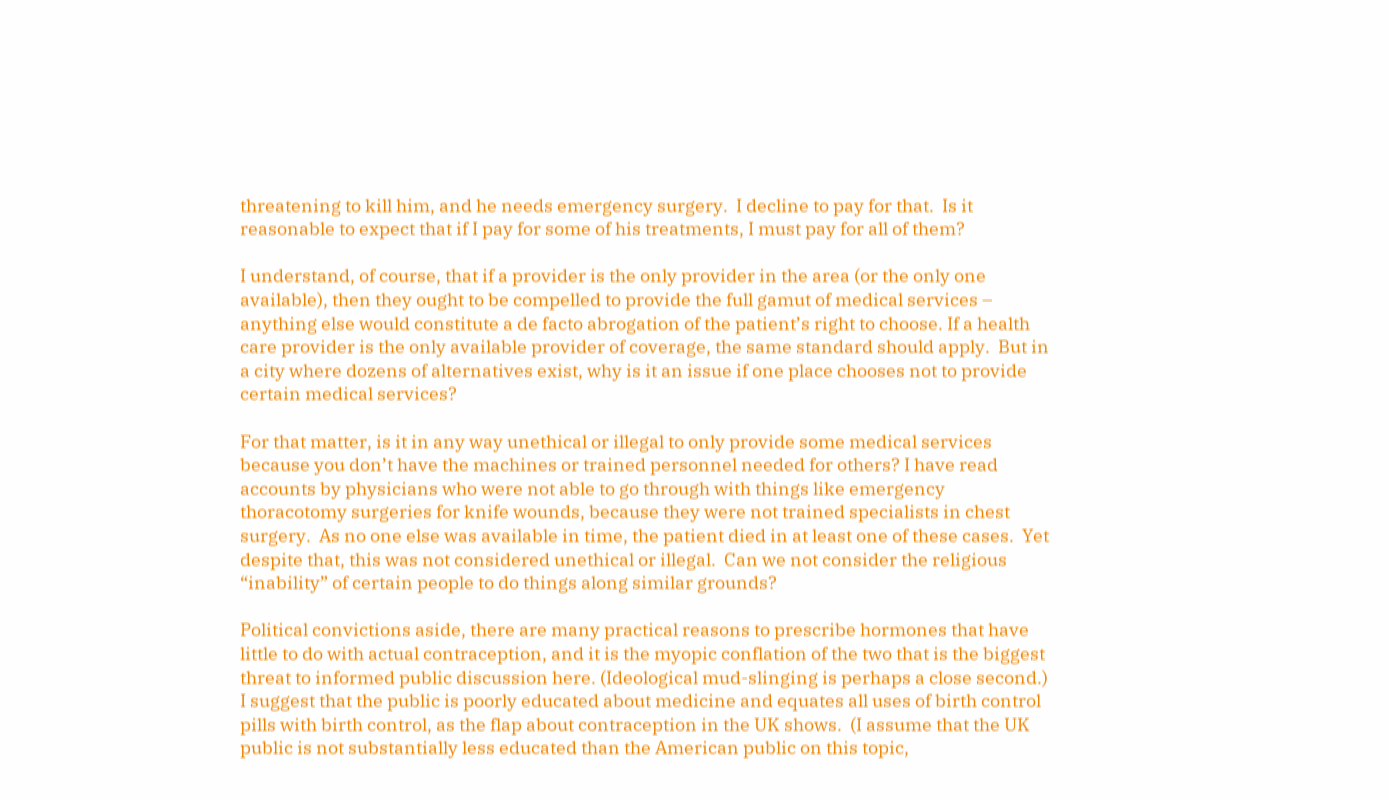threatening to kill him, and he needs emergency surgery.  I decline to pay for that.  Is it reasonable to expect that if I pay for some of his treatments, I must pay for all of them?

I understand, of course, that if a provider is the only provider in the area (or the only one available), then they ought to be compelled to provide the full gamut of medical services – anything else would constitute a de facto abrogation of the patient’s right to choose. If a health care provider is the only available provider of coverage, the same standard should apply.  But in a city where dozens of alternatives exist, why is it an issue if one place chooses not to provide certain medical services?

For that matter, is it in any way unethical or illegal to only provide some medical services because you don’t have the machines or trained personnel needed for others? I have read accounts by physicians who were not able to go through with things like emergency thoracotomy surgeries for knife wounds, because they were not trained specialists in chest surgery.  As no one else was available in time, the patient died in at least one of these cases.  Yet despite that, this was not considered unethical or illegal.  Can we not consider the religious “inability” of certain people to do things along similar grounds?

Political convictions aside, there are many practical reasons to prescribe hormones that have little to do with actual contraception, and it is the myopic conflation of the two that is the biggest threat to informed public discussion here. (Ideological mud-slinging is perhaps a close second.)  I suggest that the public is poorly educated about medicine and equates all uses of birth control pills with birth control, as the flap about contraception in the UK shows.  (I assume that the UK public is not substantially less educated than the American public on this topic,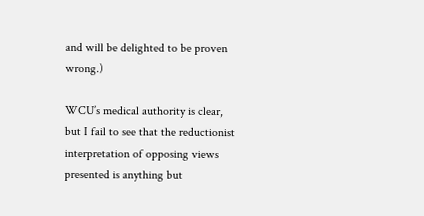and will be delighted to be proven wrong.)

WCU’s medical authority is clear, but I fail to see that the reductionist interpretation of opposing views presented is anything but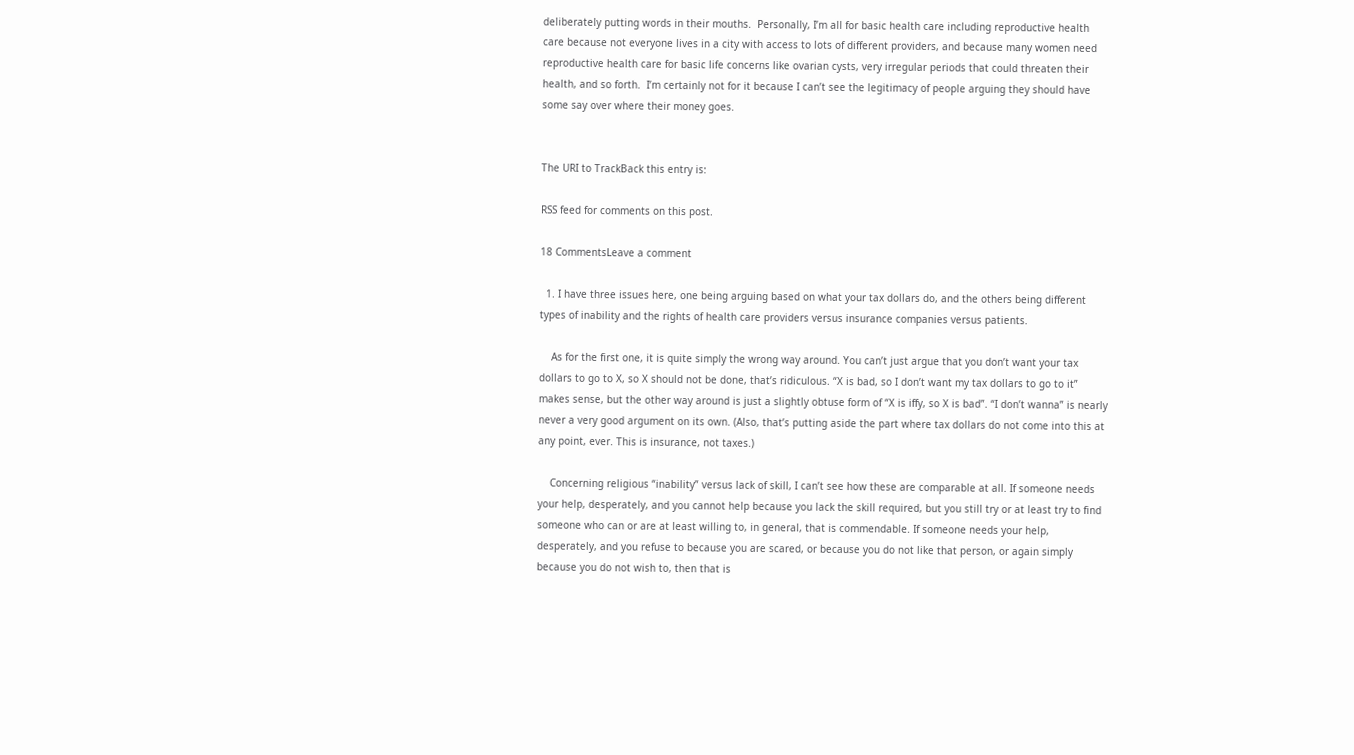deliberately putting words in their mouths.  Personally, I’m all for basic health care including reproductive health care because not everyone lives in a city with access to lots of different providers, and because many women need reproductive health care for basic life concerns like ovarian cysts, very irregular periods that could threaten their health, and so forth.  I’m certainly not for it because I can’t see the legitimacy of people arguing they should have some say over where their money goes.


The URI to TrackBack this entry is:

RSS feed for comments on this post.

18 CommentsLeave a comment

  1. I have three issues here, one being arguing based on what your tax dollars do, and the others being different types of inability and the rights of health care providers versus insurance companies versus patients.

    As for the first one, it is quite simply the wrong way around. You can’t just argue that you don’t want your tax dollars to go to X, so X should not be done, that’s ridiculous. “X is bad, so I don’t want my tax dollars to go to it” makes sense, but the other way around is just a slightly obtuse form of “X is iffy, so X is bad”. “I don’t wanna” is nearly never a very good argument on its own. (Also, that’s putting aside the part where tax dollars do not come into this at any point, ever. This is insurance, not taxes.)

    Concerning religious “inability” versus lack of skill, I can’t see how these are comparable at all. If someone needs your help, desperately, and you cannot help because you lack the skill required, but you still try or at least try to find someone who can or are at least willing to, in general, that is commendable. If someone needs your help, desperately, and you refuse to because you are scared, or because you do not like that person, or again simply because you do not wish to, then that is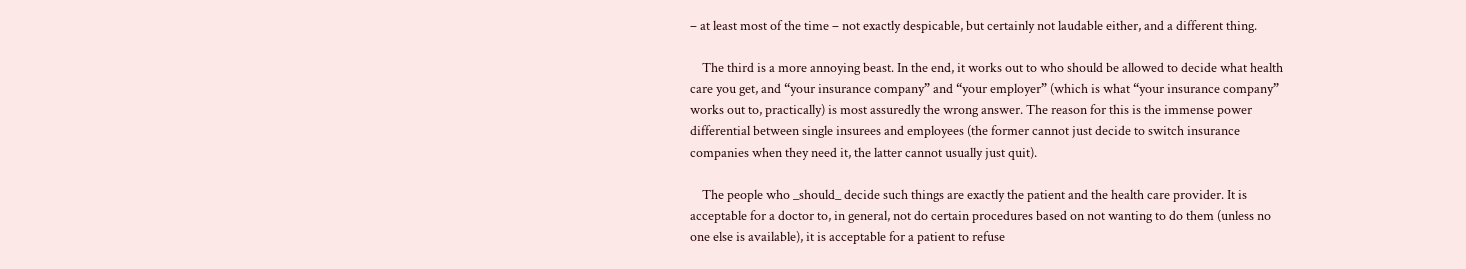– at least most of the time – not exactly despicable, but certainly not laudable either, and a different thing.

    The third is a more annoying beast. In the end, it works out to who should be allowed to decide what health care you get, and “your insurance company” and “your employer” (which is what “your insurance company” works out to, practically) is most assuredly the wrong answer. The reason for this is the immense power differential between single insurees and employees (the former cannot just decide to switch insurance companies when they need it, the latter cannot usually just quit).

    The people who _should_ decide such things are exactly the patient and the health care provider. It is acceptable for a doctor to, in general, not do certain procedures based on not wanting to do them (unless no one else is available), it is acceptable for a patient to refuse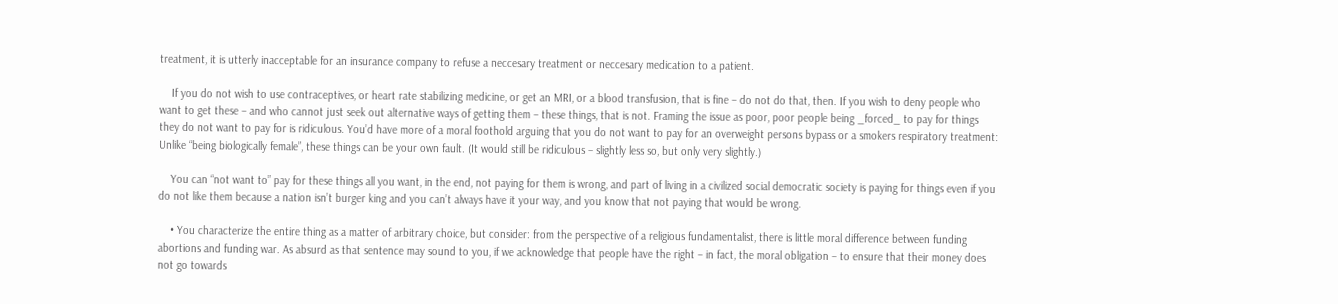treatment, it is utterly inacceptable for an insurance company to refuse a neccesary treatment or neccesary medication to a patient.

    If you do not wish to use contraceptives, or heart rate stabilizing medicine, or get an MRI, or a blood transfusion, that is fine – do not do that, then. If you wish to deny people who want to get these – and who cannot just seek out alternative ways of getting them – these things, that is not. Framing the issue as poor, poor people being _forced_ to pay for things they do not want to pay for is ridiculous. You’d have more of a moral foothold arguing that you do not want to pay for an overweight persons bypass or a smokers respiratory treatment: Unlike “being biologically female”, these things can be your own fault. (It would still be ridiculous – slightly less so, but only very slightly.)

    You can “not want to” pay for these things all you want, in the end, not paying for them is wrong, and part of living in a civilized social democratic society is paying for things even if you do not like them because a nation isn’t burger king and you can’t always have it your way, and you know that not paying that would be wrong.

    • You characterize the entire thing as a matter of arbitrary choice, but consider: from the perspective of a religious fundamentalist, there is little moral difference between funding abortions and funding war. As absurd as that sentence may sound to you, if we acknowledge that people have the right – in fact, the moral obligation – to ensure that their money does not go towards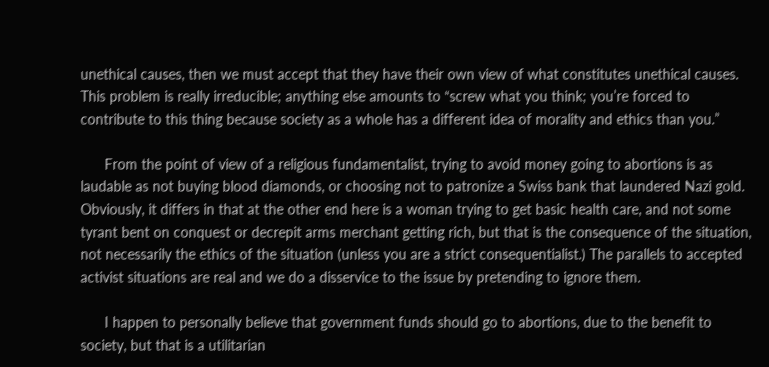unethical causes, then we must accept that they have their own view of what constitutes unethical causes. This problem is really irreducible; anything else amounts to “screw what you think; you’re forced to contribute to this thing because society as a whole has a different idea of morality and ethics than you.”

      From the point of view of a religious fundamentalist, trying to avoid money going to abortions is as laudable as not buying blood diamonds, or choosing not to patronize a Swiss bank that laundered Nazi gold. Obviously, it differs in that at the other end here is a woman trying to get basic health care, and not some tyrant bent on conquest or decrepit arms merchant getting rich, but that is the consequence of the situation, not necessarily the ethics of the situation (unless you are a strict consequentialist.) The parallels to accepted activist situations are real and we do a disservice to the issue by pretending to ignore them.

      I happen to personally believe that government funds should go to abortions, due to the benefit to society, but that is a utilitarian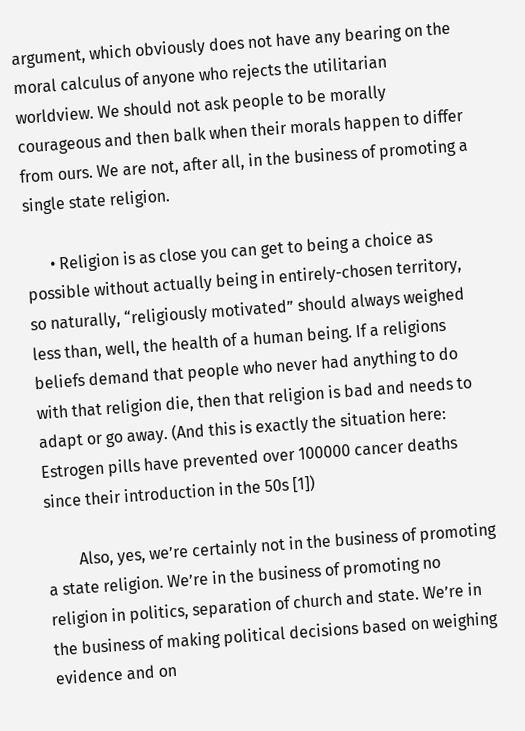argument, which obviously does not have any bearing on the moral calculus of anyone who rejects the utilitarian worldview. We should not ask people to be morally courageous and then balk when their morals happen to differ from ours. We are not, after all, in the business of promoting a single state religion.

      • Religion is as close you can get to being a choice as possible without actually being in entirely-chosen territory, so naturally, “religiously motivated” should always weighed less than, well, the health of a human being. If a religions beliefs demand that people who never had anything to do with that religion die, then that religion is bad and needs to adapt or go away. (And this is exactly the situation here: Estrogen pills have prevented over 100000 cancer deaths since their introduction in the 50s [1])

        Also, yes, we’re certainly not in the business of promoting a state religion. We’re in the business of promoting no religion in politics, separation of church and state. We’re in the business of making political decisions based on weighing evidence and on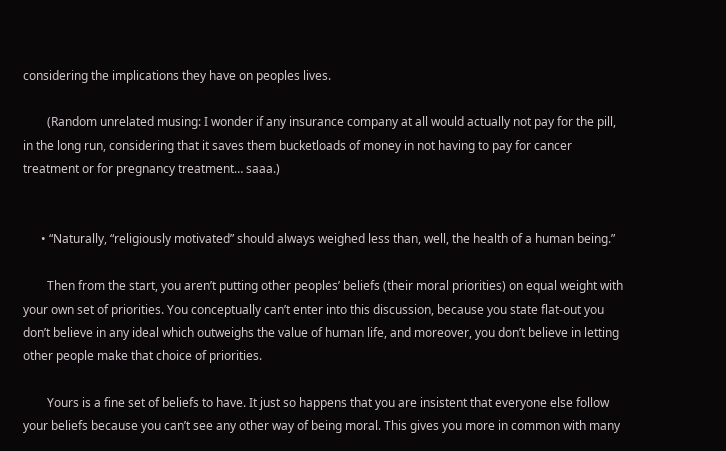considering the implications they have on peoples lives.

        (Random unrelated musing: I wonder if any insurance company at all would actually not pay for the pill, in the long run, considering that it saves them bucketloads of money in not having to pay for cancer treatment or for pregnancy treatment… saaa.)


      • “Naturally, “religiously motivated” should always weighed less than, well, the health of a human being.”

        Then from the start, you aren’t putting other peoples’ beliefs (their moral priorities) on equal weight with your own set of priorities. You conceptually can’t enter into this discussion, because you state flat-out you don’t believe in any ideal which outweighs the value of human life, and moreover, you don’t believe in letting other people make that choice of priorities.

        Yours is a fine set of beliefs to have. It just so happens that you are insistent that everyone else follow your beliefs because you can’t see any other way of being moral. This gives you more in common with many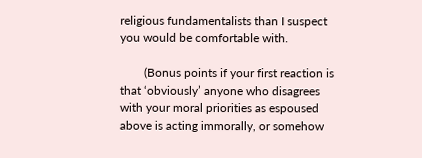religious fundamentalists than I suspect you would be comfortable with.

        (Bonus points if your first reaction is that ‘obviously’ anyone who disagrees with your moral priorities as espoused above is acting immorally, or somehow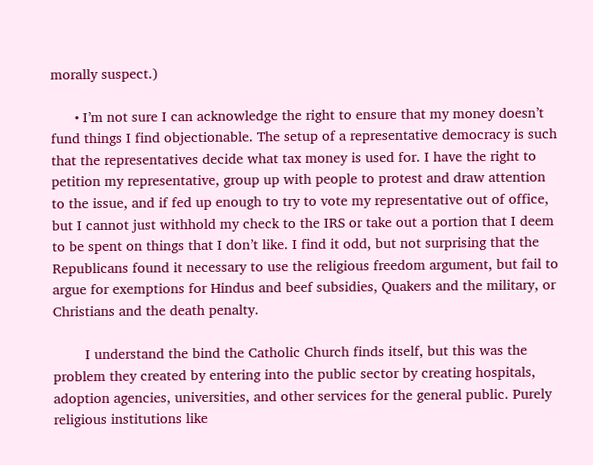morally suspect.)

      • I’m not sure I can acknowledge the right to ensure that my money doesn’t fund things I find objectionable. The setup of a representative democracy is such that the representatives decide what tax money is used for. I have the right to petition my representative, group up with people to protest and draw attention to the issue, and if fed up enough to try to vote my representative out of office, but I cannot just withhold my check to the IRS or take out a portion that I deem to be spent on things that I don’t like. I find it odd, but not surprising that the Republicans found it necessary to use the religious freedom argument, but fail to argue for exemptions for Hindus and beef subsidies, Quakers and the military, or Christians and the death penalty.

        I understand the bind the Catholic Church finds itself, but this was the problem they created by entering into the public sector by creating hospitals, adoption agencies, universities, and other services for the general public. Purely religious institutions like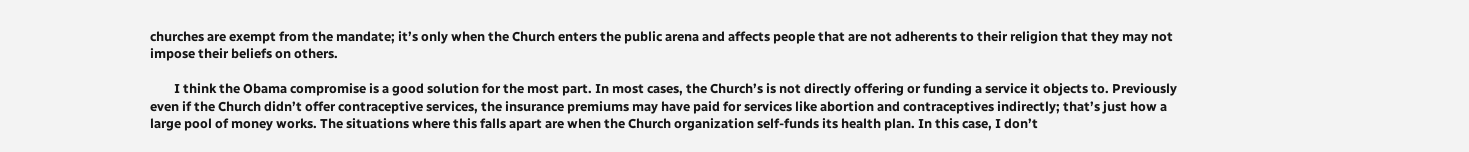churches are exempt from the mandate; it’s only when the Church enters the public arena and affects people that are not adherents to their religion that they may not impose their beliefs on others.

        I think the Obama compromise is a good solution for the most part. In most cases, the Church’s is not directly offering or funding a service it objects to. Previously even if the Church didn’t offer contraceptive services, the insurance premiums may have paid for services like abortion and contraceptives indirectly; that’s just how a large pool of money works. The situations where this falls apart are when the Church organization self-funds its health plan. In this case, I don’t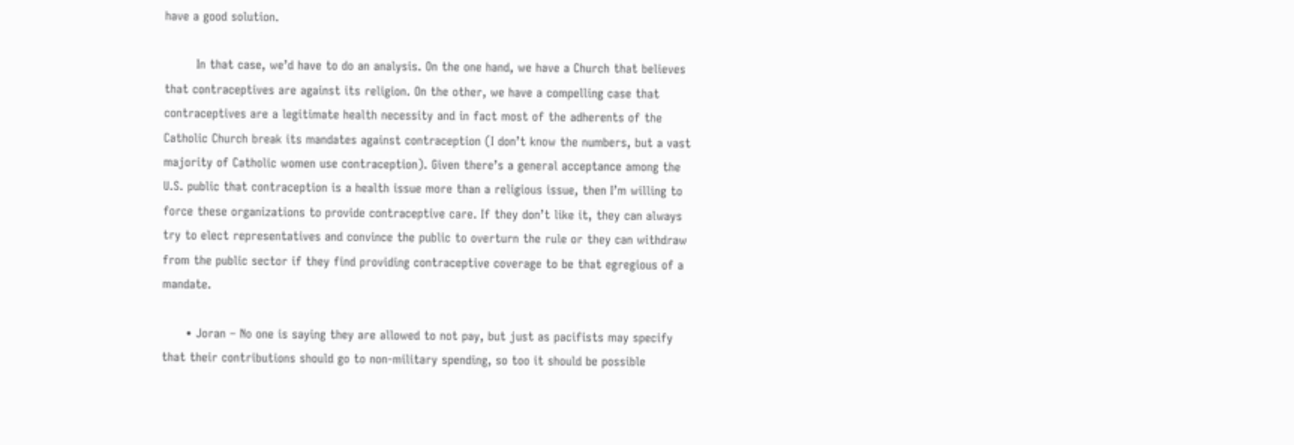have a good solution.

        In that case, we’d have to do an analysis. On the one hand, we have a Church that believes that contraceptives are against its religion. On the other, we have a compelling case that contraceptives are a legitimate health necessity and in fact most of the adherents of the Catholic Church break its mandates against contraception (I don’t know the numbers, but a vast majority of Catholic women use contraception). Given there’s a general acceptance among the U.S. public that contraception is a health issue more than a religious issue, then I’m willing to force these organizations to provide contraceptive care. If they don’t like it, they can always try to elect representatives and convince the public to overturn the rule or they can withdraw from the public sector if they find providing contraceptive coverage to be that egregious of a mandate.

      • Joran – No one is saying they are allowed to not pay, but just as pacifists may specify that their contributions should go to non-military spending, so too it should be possible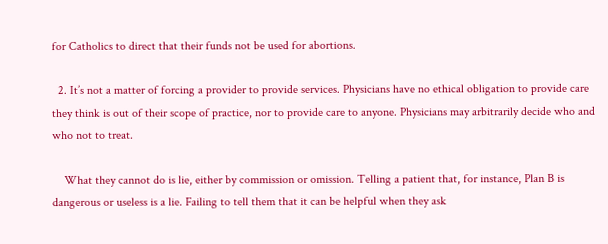for Catholics to direct that their funds not be used for abortions.

  2. It’s not a matter of forcing a provider to provide services. Physicians have no ethical obligation to provide care they think is out of their scope of practice, nor to provide care to anyone. Physicians may arbitrarily decide who and who not to treat.

    What they cannot do is lie, either by commission or omission. Telling a patient that, for instance, Plan B is dangerous or useless is a lie. Failing to tell them that it can be helpful when they ask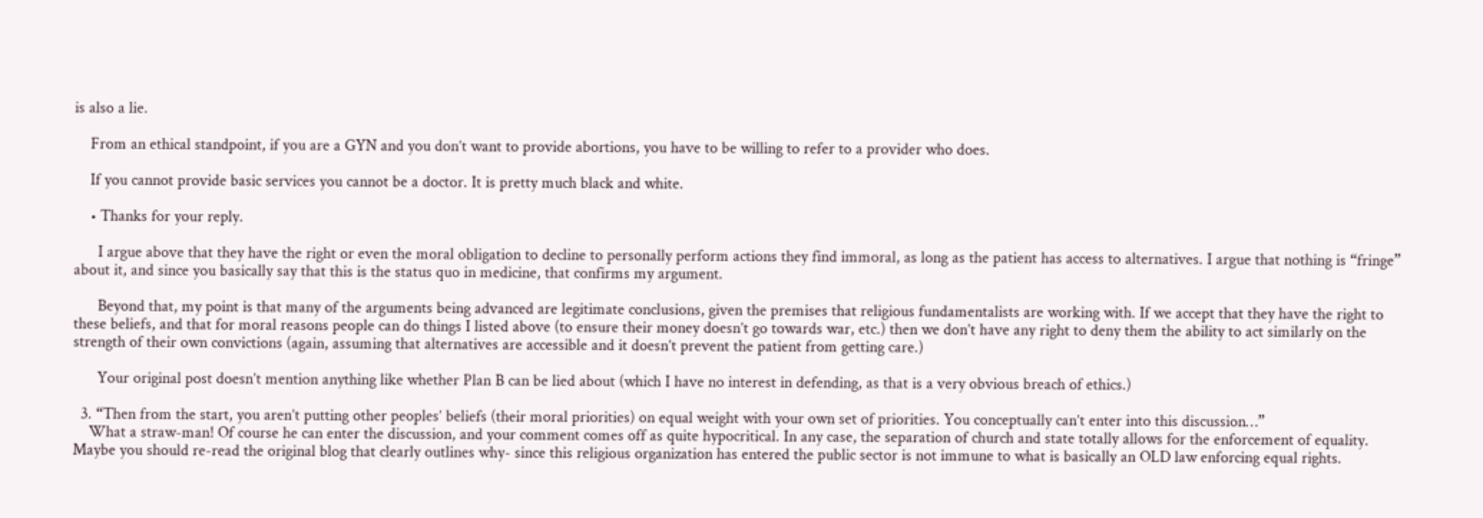is also a lie.

    From an ethical standpoint, if you are a GYN and you don’t want to provide abortions, you have to be willing to refer to a provider who does.

    If you cannot provide basic services you cannot be a doctor. It is pretty much black and white.

    • Thanks for your reply.

      I argue above that they have the right or even the moral obligation to decline to personally perform actions they find immoral, as long as the patient has access to alternatives. I argue that nothing is “fringe” about it, and since you basically say that this is the status quo in medicine, that confirms my argument.

      Beyond that, my point is that many of the arguments being advanced are legitimate conclusions, given the premises that religious fundamentalists are working with. If we accept that they have the right to these beliefs, and that for moral reasons people can do things I listed above (to ensure their money doesn’t go towards war, etc.) then we don’t have any right to deny them the ability to act similarly on the strength of their own convictions (again, assuming that alternatives are accessible and it doesn’t prevent the patient from getting care.)

      Your original post doesn’t mention anything like whether Plan B can be lied about (which I have no interest in defending, as that is a very obvious breach of ethics.)

  3. “Then from the start, you aren’t putting other peoples’ beliefs (their moral priorities) on equal weight with your own set of priorities. You conceptually can’t enter into this discussion…”
    What a straw-man! Of course he can enter the discussion, and your comment comes off as quite hypocritical. In any case, the separation of church and state totally allows for the enforcement of equality. Maybe you should re-read the original blog that clearly outlines why- since this religious organization has entered the public sector is not immune to what is basically an OLD law enforcing equal rights.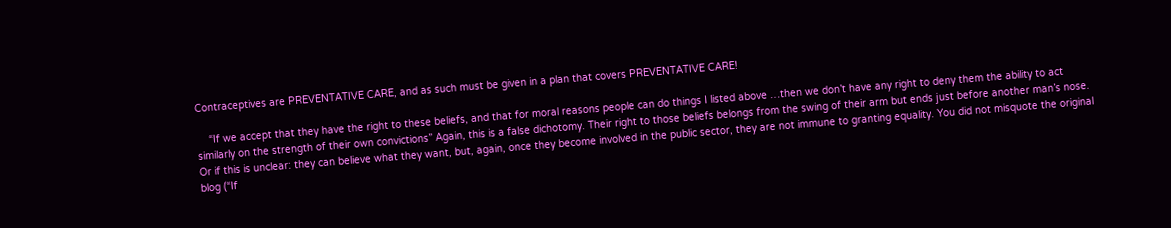Contraceptives are PREVENTATIVE CARE, and as such must be given in a plan that covers PREVENTATIVE CARE!

    “If we accept that they have the right to these beliefs, and that for moral reasons people can do things I listed above …then we don’t have any right to deny them the ability to act similarly on the strength of their own convictions” Again, this is a false dichotomy. Their right to those beliefs belongs from the swing of their arm but ends just before another man’s nose. Or if this is unclear: they can believe what they want, but, again, once they become involved in the public sector, they are not immune to granting equality. You did not misquote the original blog (“If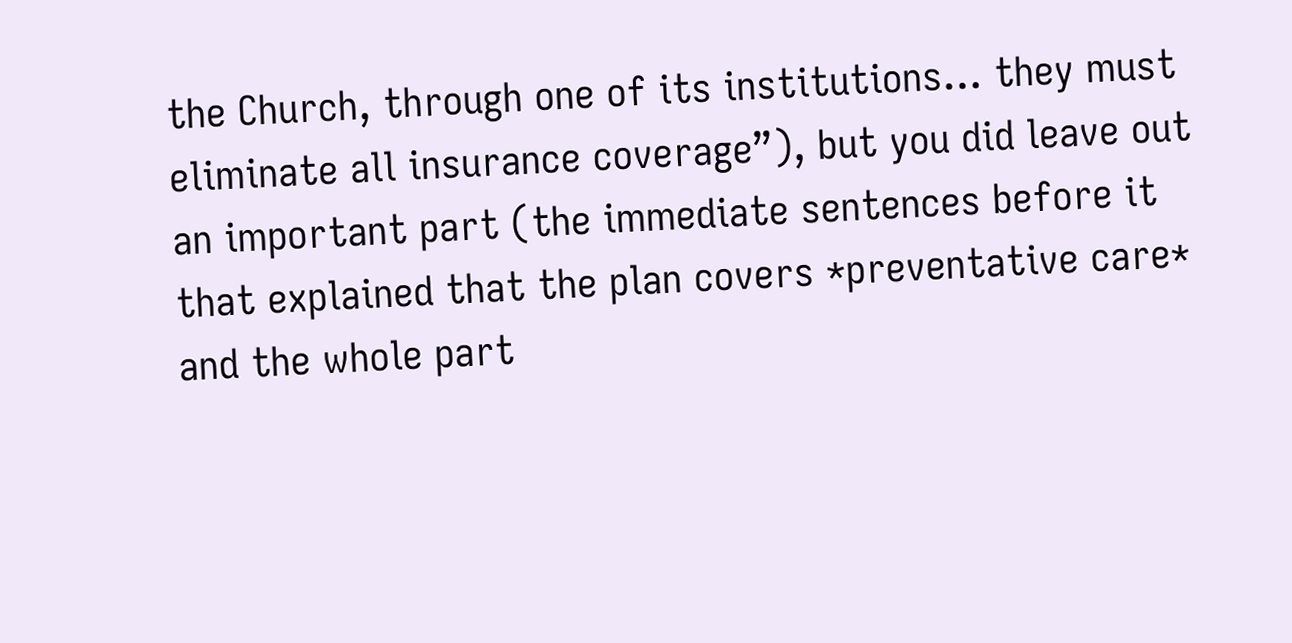the Church, through one of its institutions… they must eliminate all insurance coverage”), but you did leave out an important part (the immediate sentences before it that explained that the plan covers *preventative care* and the whole part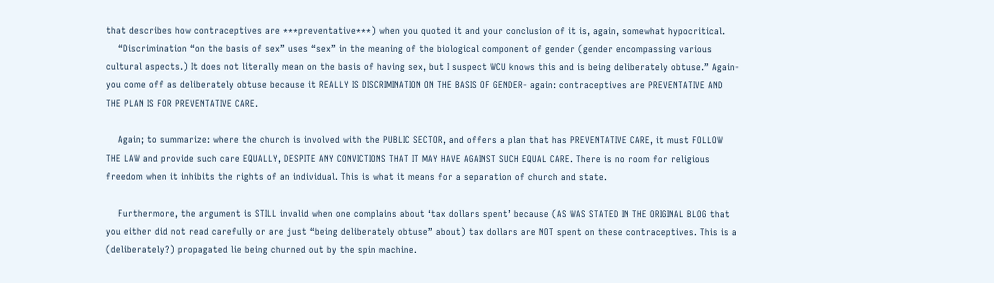that describes how contraceptives are ***preventative***) when you quoted it and your conclusion of it is, again, somewhat hypocritical.
    “Discrimination “on the basis of sex” uses “sex” in the meaning of the biological component of gender (gender encompassing various cultural aspects.) It does not literally mean on the basis of having sex, but I suspect WCU knows this and is being deliberately obtuse.” Again- you come off as deliberately obtuse because it REALLY IS DISCRIMINATION ON THE BASIS OF GENDER- again: contraceptives are PREVENTATIVE AND THE PLAN IS FOR PREVENTATIVE CARE.

    Again; to summarize: where the church is involved with the PUBLIC SECTOR, and offers a plan that has PREVENTATIVE CARE, it must FOLLOW THE LAW and provide such care EQUALLY, DESPITE ANY CONVICTIONS THAT IT MAY HAVE AGAINST SUCH EQUAL CARE. There is no room for religious freedom when it inhibits the rights of an individual. This is what it means for a separation of church and state.

    Furthermore, the argument is STILL invalid when one complains about ‘tax dollars spent’ because (AS WAS STATED IN THE ORIGINAL BLOG that you either did not read carefully or are just “being deliberately obtuse” about) tax dollars are NOT spent on these contraceptives. This is a (deliberately?) propagated lie being churned out by the spin machine.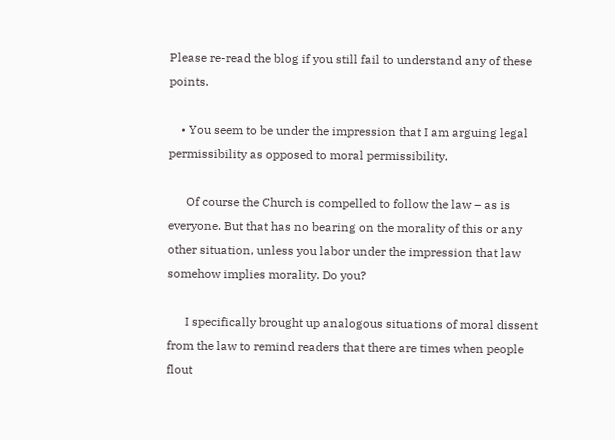Please re-read the blog if you still fail to understand any of these points.

    • You seem to be under the impression that I am arguing legal permissibility as opposed to moral permissibility.

      Of course the Church is compelled to follow the law – as is everyone. But that has no bearing on the morality of this or any other situation, unless you labor under the impression that law somehow implies morality. Do you?

      I specifically brought up analogous situations of moral dissent from the law to remind readers that there are times when people flout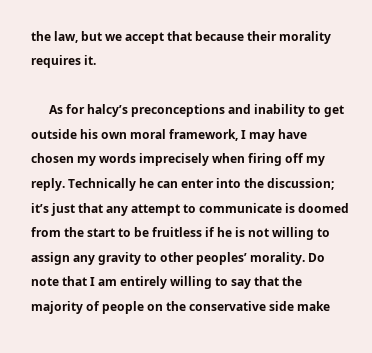the law, but we accept that because their morality requires it.

      As for halcy’s preconceptions and inability to get outside his own moral framework, I may have chosen my words imprecisely when firing off my reply. Technically he can enter into the discussion; it’s just that any attempt to communicate is doomed from the start to be fruitless if he is not willing to assign any gravity to other peoples’ morality. Do note that I am entirely willing to say that the majority of people on the conservative side make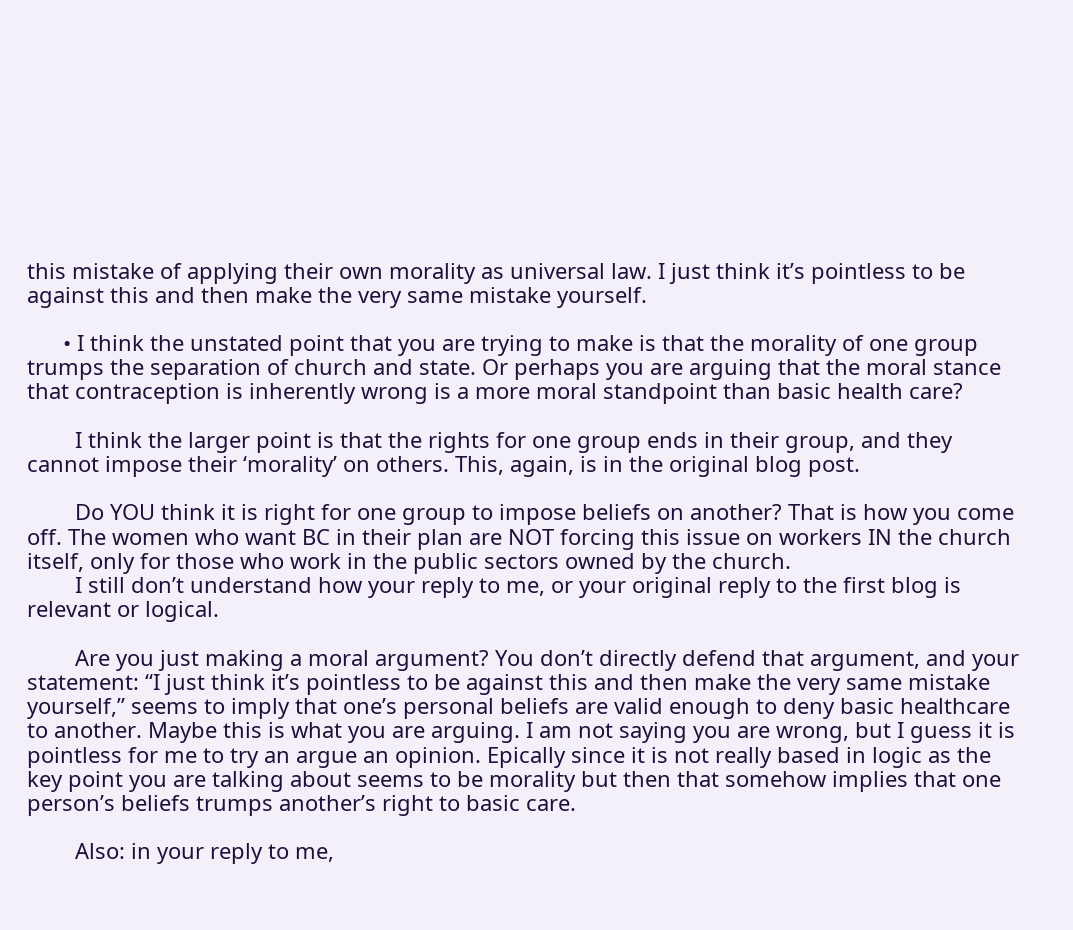this mistake of applying their own morality as universal law. I just think it’s pointless to be against this and then make the very same mistake yourself.

      • I think the unstated point that you are trying to make is that the morality of one group trumps the separation of church and state. Or perhaps you are arguing that the moral stance that contraception is inherently wrong is a more moral standpoint than basic health care?

        I think the larger point is that the rights for one group ends in their group, and they cannot impose their ‘morality’ on others. This, again, is in the original blog post.

        Do YOU think it is right for one group to impose beliefs on another? That is how you come off. The women who want BC in their plan are NOT forcing this issue on workers IN the church itself, only for those who work in the public sectors owned by the church.
        I still don’t understand how your reply to me, or your original reply to the first blog is relevant or logical.

        Are you just making a moral argument? You don’t directly defend that argument, and your statement: “I just think it’s pointless to be against this and then make the very same mistake yourself,” seems to imply that one’s personal beliefs are valid enough to deny basic healthcare to another. Maybe this is what you are arguing. I am not saying you are wrong, but I guess it is pointless for me to try an argue an opinion. Epically since it is not really based in logic as the key point you are talking about seems to be morality but then that somehow implies that one person’s beliefs trumps another’s right to basic care.

        Also: in your reply to me,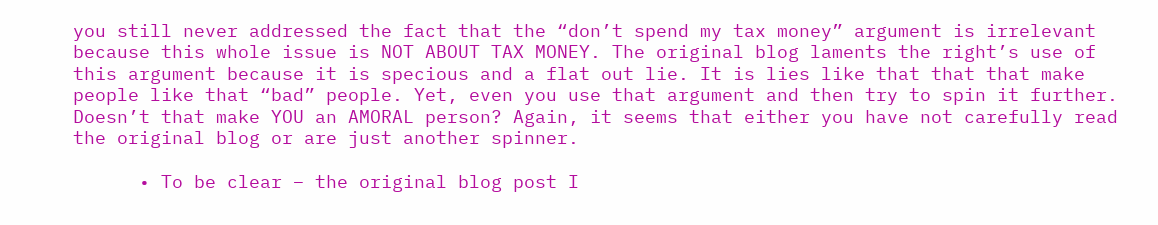you still never addressed the fact that the “don’t spend my tax money” argument is irrelevant because this whole issue is NOT ABOUT TAX MONEY. The original blog laments the right’s use of this argument because it is specious and a flat out lie. It is lies like that that that make people like that “bad” people. Yet, even you use that argument and then try to spin it further. Doesn’t that make YOU an AMORAL person? Again, it seems that either you have not carefully read the original blog or are just another spinner.

      • To be clear – the original blog post I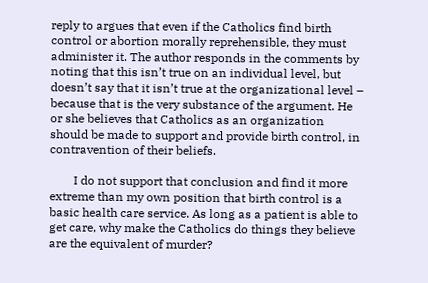reply to argues that even if the Catholics find birth control or abortion morally reprehensible, they must administer it. The author responds in the comments by noting that this isn’t true on an individual level, but doesn’t say that it isn’t true at the organizational level – because that is the very substance of the argument. He or she believes that Catholics as an organization should be made to support and provide birth control, in contravention of their beliefs.

        I do not support that conclusion and find it more extreme than my own position that birth control is a basic health care service. As long as a patient is able to get care, why make the Catholics do things they believe are the equivalent of murder?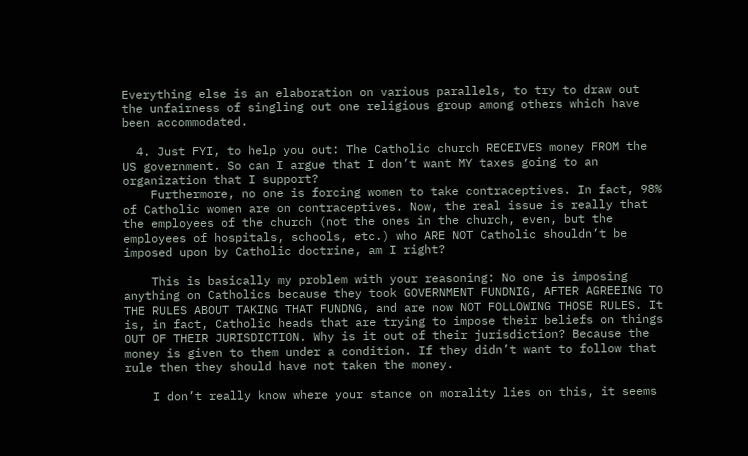Everything else is an elaboration on various parallels, to try to draw out the unfairness of singling out one religious group among others which have been accommodated.

  4. Just FYI, to help you out: The Catholic church RECEIVES money FROM the US government. So can I argue that I don’t want MY taxes going to an organization that I support?
    Furthermore, no one is forcing women to take contraceptives. In fact, 98% of Catholic women are on contraceptives. Now, the real issue is really that the employees of the church (not the ones in the church, even, but the employees of hospitals, schools, etc.) who ARE NOT Catholic shouldn’t be imposed upon by Catholic doctrine, am I right?

    This is basically my problem with your reasoning: No one is imposing anything on Catholics because they took GOVERNMENT FUNDNIG, AFTER AGREEING TO THE RULES ABOUT TAKING THAT FUNDNG, and are now NOT FOLLOWING THOSE RULES. It is, in fact, Catholic heads that are trying to impose their beliefs on things OUT OF THEIR JURISDICTION. Why is it out of their jurisdiction? Because the money is given to them under a condition. If they didn’t want to follow that rule then they should have not taken the money.

    I don’t really know where your stance on morality lies on this, it seems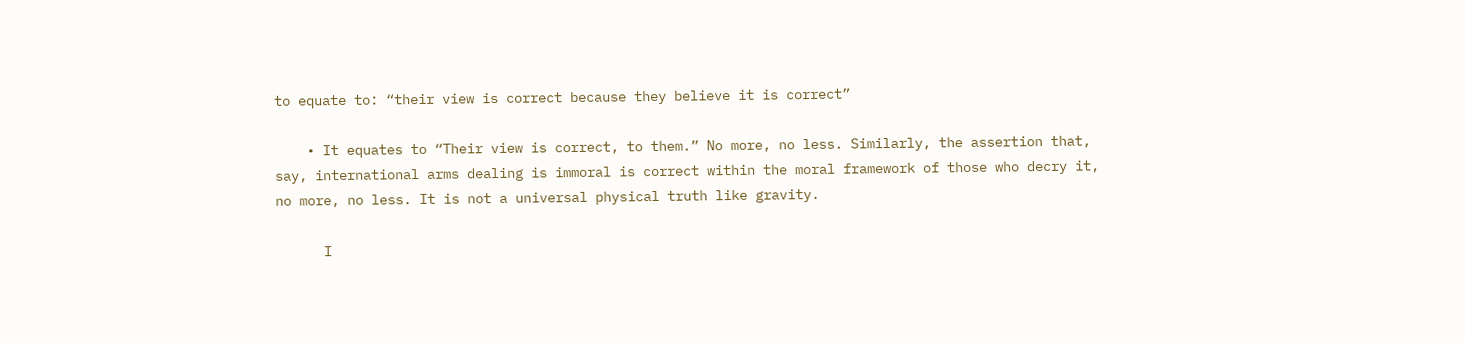to equate to: “their view is correct because they believe it is correct”

    • It equates to “Their view is correct, to them.” No more, no less. Similarly, the assertion that, say, international arms dealing is immoral is correct within the moral framework of those who decry it, no more, no less. It is not a universal physical truth like gravity.

      I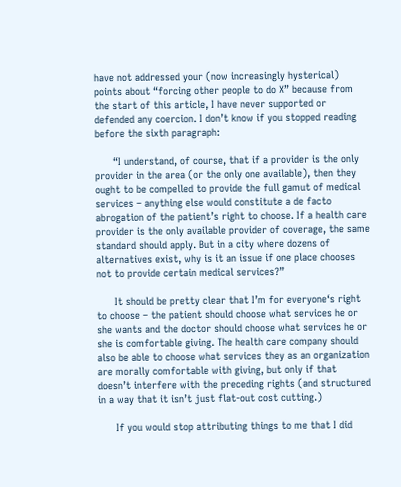have not addressed your (now increasingly hysterical) points about “forcing other people to do X” because from the start of this article, I have never supported or defended any coercion. I don’t know if you stopped reading before the sixth paragraph:

      “I understand, of course, that if a provider is the only provider in the area (or the only one available), then they ought to be compelled to provide the full gamut of medical services – anything else would constitute a de facto abrogation of the patient’s right to choose. If a health care provider is the only available provider of coverage, the same standard should apply. But in a city where dozens of alternatives exist, why is it an issue if one place chooses not to provide certain medical services?”

      It should be pretty clear that I’m for everyone‘s right to choose – the patient should choose what services he or she wants and the doctor should choose what services he or she is comfortable giving. The health care company should also be able to choose what services they as an organization are morally comfortable with giving, but only if that doesn’t interfere with the preceding rights (and structured in a way that it isn’t just flat-out cost cutting.)

      If you would stop attributing things to me that I did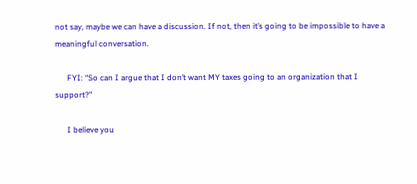not say, maybe we can have a discussion. If not, then it’s going to be impossible to have a meaningful conversation.

      FYI: “So can I argue that I don’t want MY taxes going to an organization that I support?”

      I believe you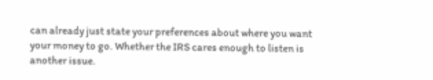can already just state your preferences about where you want your money to go. Whether the IRS cares enough to listen is another issue.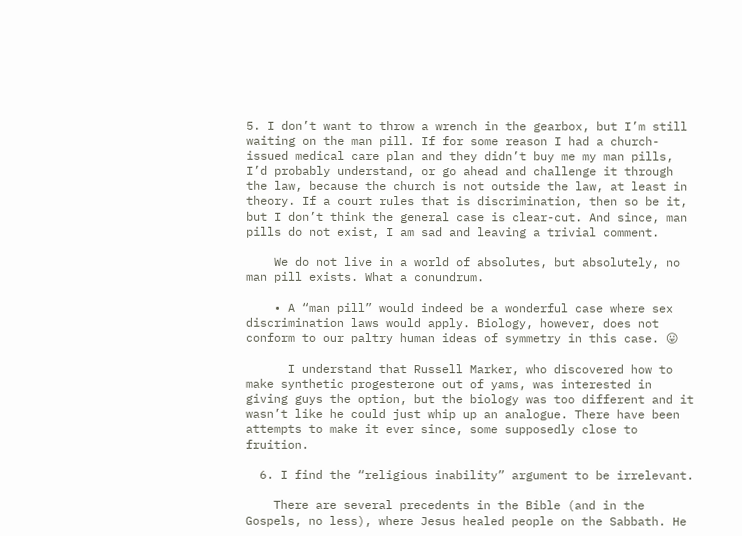5. I don’t want to throw a wrench in the gearbox, but I’m still waiting on the man pill. If for some reason I had a church-issued medical care plan and they didn’t buy me my man pills, I’d probably understand, or go ahead and challenge it through the law, because the church is not outside the law, at least in theory. If a court rules that is discrimination, then so be it, but I don’t think the general case is clear-cut. And since, man pills do not exist, I am sad and leaving a trivial comment.

    We do not live in a world of absolutes, but absolutely, no man pill exists. What a conundrum.

    • A “man pill” would indeed be a wonderful case where sex discrimination laws would apply. Biology, however, does not conform to our paltry human ideas of symmetry in this case. 😛

      I understand that Russell Marker, who discovered how to make synthetic progesterone out of yams, was interested in giving guys the option, but the biology was too different and it wasn’t like he could just whip up an analogue. There have been attempts to make it ever since, some supposedly close to fruition.

  6. I find the “religious inability” argument to be irrelevant.

    There are several precedents in the Bible (and in the Gospels, no less), where Jesus healed people on the Sabbath. He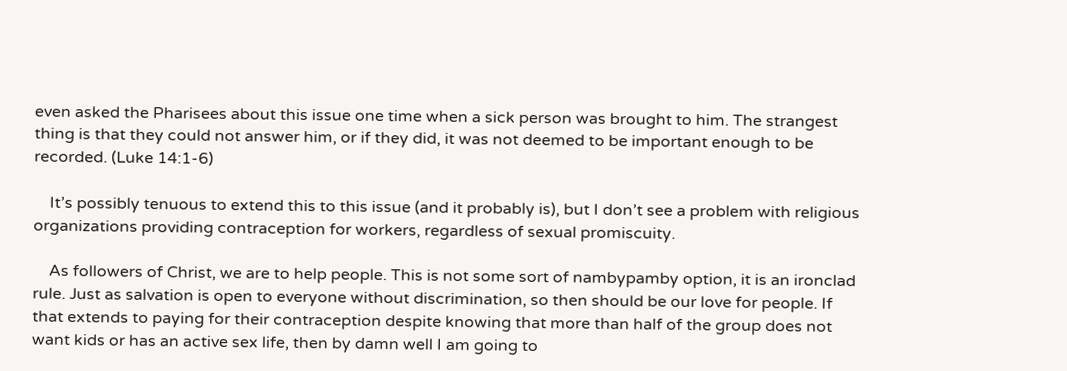even asked the Pharisees about this issue one time when a sick person was brought to him. The strangest thing is that they could not answer him, or if they did, it was not deemed to be important enough to be recorded. (Luke 14:1-6)

    It’s possibly tenuous to extend this to this issue (and it probably is), but I don’t see a problem with religious organizations providing contraception for workers, regardless of sexual promiscuity.

    As followers of Christ, we are to help people. This is not some sort of nambypamby option, it is an ironclad rule. Just as salvation is open to everyone without discrimination, so then should be our love for people. If that extends to paying for their contraception despite knowing that more than half of the group does not want kids or has an active sex life, then by damn well I am going to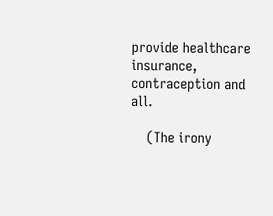provide healthcare insurance, contraception and all.

    (The irony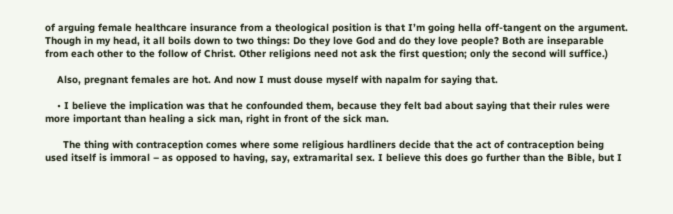of arguing female healthcare insurance from a theological position is that I’m going hella off-tangent on the argument. Though in my head, it all boils down to two things: Do they love God and do they love people? Both are inseparable from each other to the follow of Christ. Other religions need not ask the first question; only the second will suffice.)

    Also, pregnant females are hot. And now I must douse myself with napalm for saying that.

    • I believe the implication was that he confounded them, because they felt bad about saying that their rules were more important than healing a sick man, right in front of the sick man.

      The thing with contraception comes where some religious hardliners decide that the act of contraception being used itself is immoral – as opposed to having, say, extramarital sex. I believe this does go further than the Bible, but I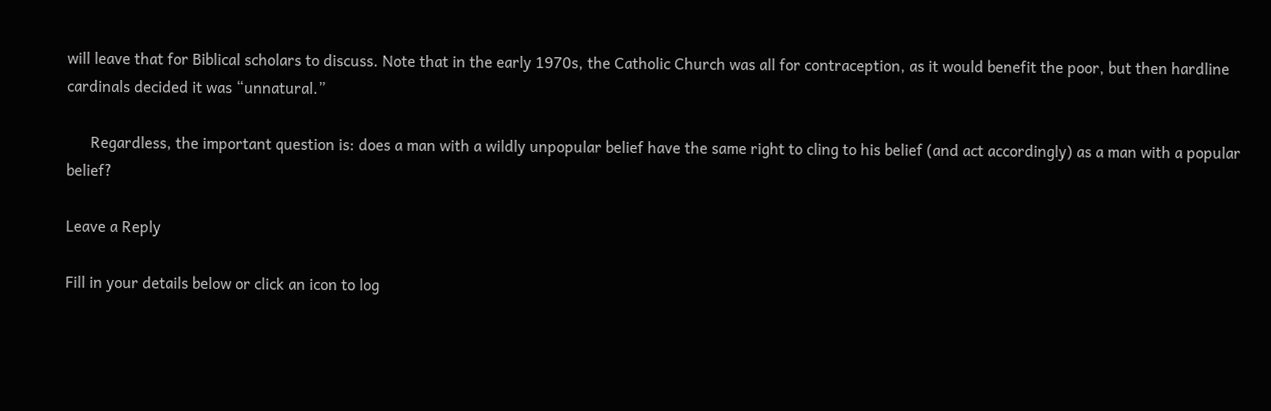will leave that for Biblical scholars to discuss. Note that in the early 1970s, the Catholic Church was all for contraception, as it would benefit the poor, but then hardline cardinals decided it was “unnatural.”

      Regardless, the important question is: does a man with a wildly unpopular belief have the same right to cling to his belief (and act accordingly) as a man with a popular belief?

Leave a Reply

Fill in your details below or click an icon to log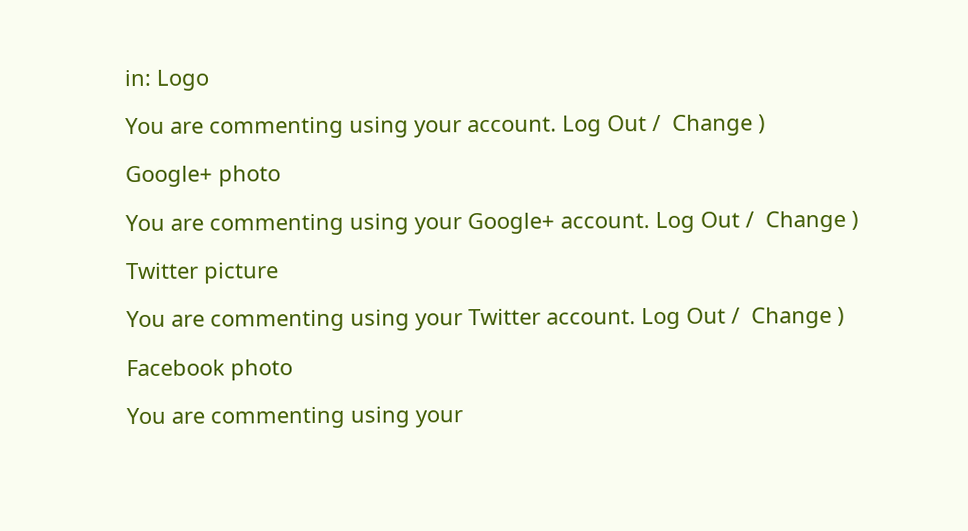in: Logo

You are commenting using your account. Log Out /  Change )

Google+ photo

You are commenting using your Google+ account. Log Out /  Change )

Twitter picture

You are commenting using your Twitter account. Log Out /  Change )

Facebook photo

You are commenting using your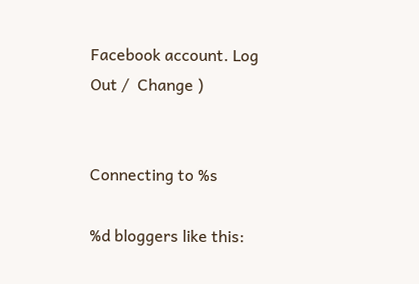Facebook account. Log Out /  Change )


Connecting to %s

%d bloggers like this: